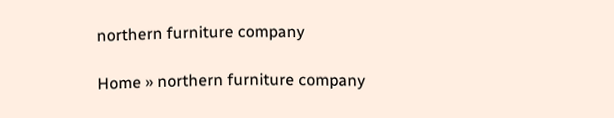northern furniture company

Home » northern furniture company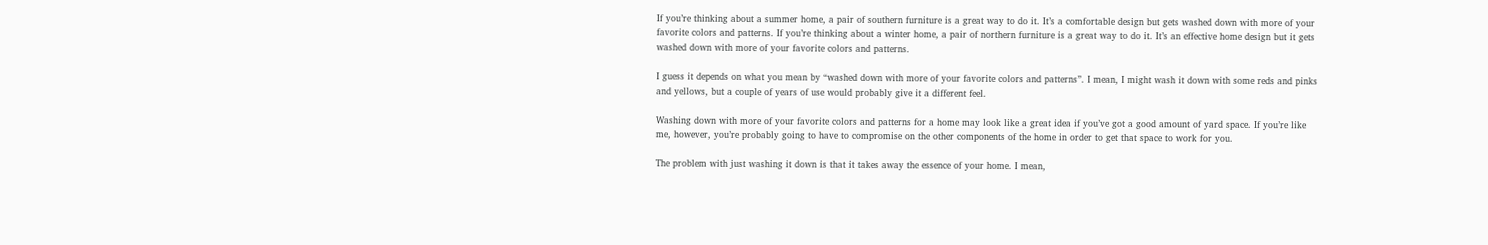If you’re thinking about a summer home, a pair of southern furniture is a great way to do it. It’s a comfortable design but gets washed down with more of your favorite colors and patterns. If you’re thinking about a winter home, a pair of northern furniture is a great way to do it. It’s an effective home design but it gets washed down with more of your favorite colors and patterns.

I guess it depends on what you mean by “washed down with more of your favorite colors and patterns”. I mean, I might wash it down with some reds and pinks and yellows, but a couple of years of use would probably give it a different feel.

Washing down with more of your favorite colors and patterns for a home may look like a great idea if you’ve got a good amount of yard space. If you’re like me, however, you’re probably going to have to compromise on the other components of the home in order to get that space to work for you.

The problem with just washing it down is that it takes away the essence of your home. I mean,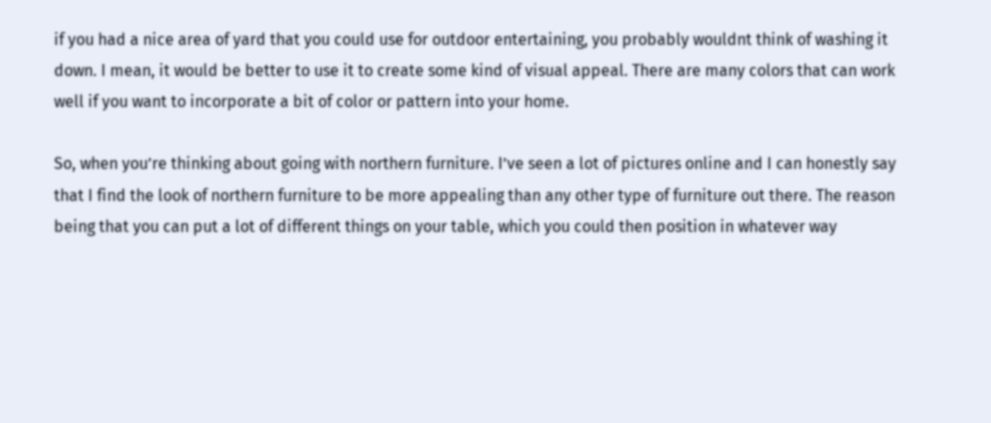if you had a nice area of yard that you could use for outdoor entertaining, you probably wouldnt think of washing it down. I mean, it would be better to use it to create some kind of visual appeal. There are many colors that can work well if you want to incorporate a bit of color or pattern into your home.

So, when you’re thinking about going with northern furniture. I’ve seen a lot of pictures online and I can honestly say that I find the look of northern furniture to be more appealing than any other type of furniture out there. The reason being that you can put a lot of different things on your table, which you could then position in whatever way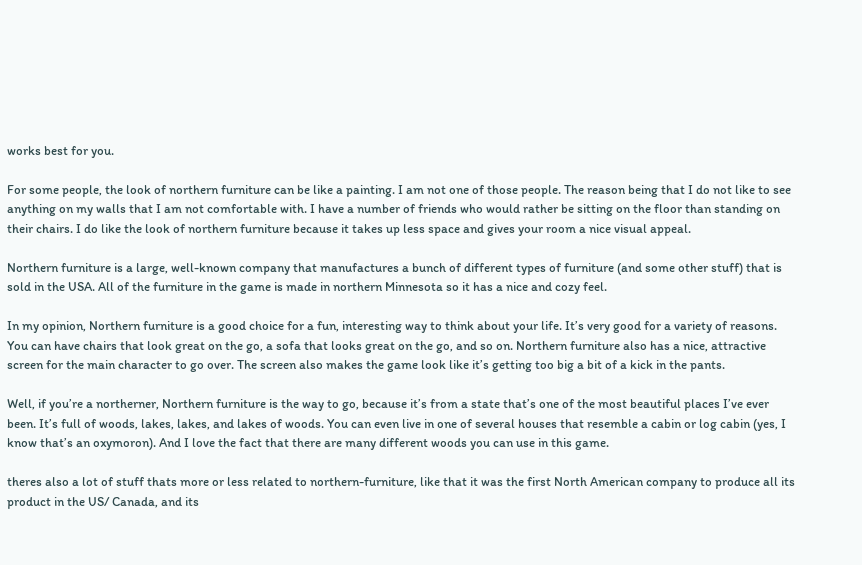works best for you.

For some people, the look of northern furniture can be like a painting. I am not one of those people. The reason being that I do not like to see anything on my walls that I am not comfortable with. I have a number of friends who would rather be sitting on the floor than standing on their chairs. I do like the look of northern furniture because it takes up less space and gives your room a nice visual appeal.

Northern furniture is a large, well-known company that manufactures a bunch of different types of furniture (and some other stuff) that is sold in the USA. All of the furniture in the game is made in northern Minnesota so it has a nice and cozy feel.

In my opinion, Northern furniture is a good choice for a fun, interesting way to think about your life. It’s very good for a variety of reasons. You can have chairs that look great on the go, a sofa that looks great on the go, and so on. Northern furniture also has a nice, attractive screen for the main character to go over. The screen also makes the game look like it’s getting too big a bit of a kick in the pants.

Well, if you’re a northerner, Northern furniture is the way to go, because it’s from a state that’s one of the most beautiful places I’ve ever been. It’s full of woods, lakes, lakes, and lakes of woods. You can even live in one of several houses that resemble a cabin or log cabin (yes, I know that’s an oxymoron). And I love the fact that there are many different woods you can use in this game.

theres also a lot of stuff thats more or less related to northern-furniture, like that it was the first North American company to produce all its product in the US/ Canada, and its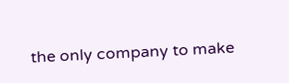the only company to make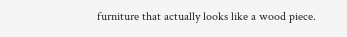furniture that actually looks like a wood piece.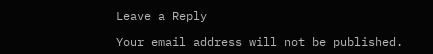Leave a Reply

Your email address will not be published.